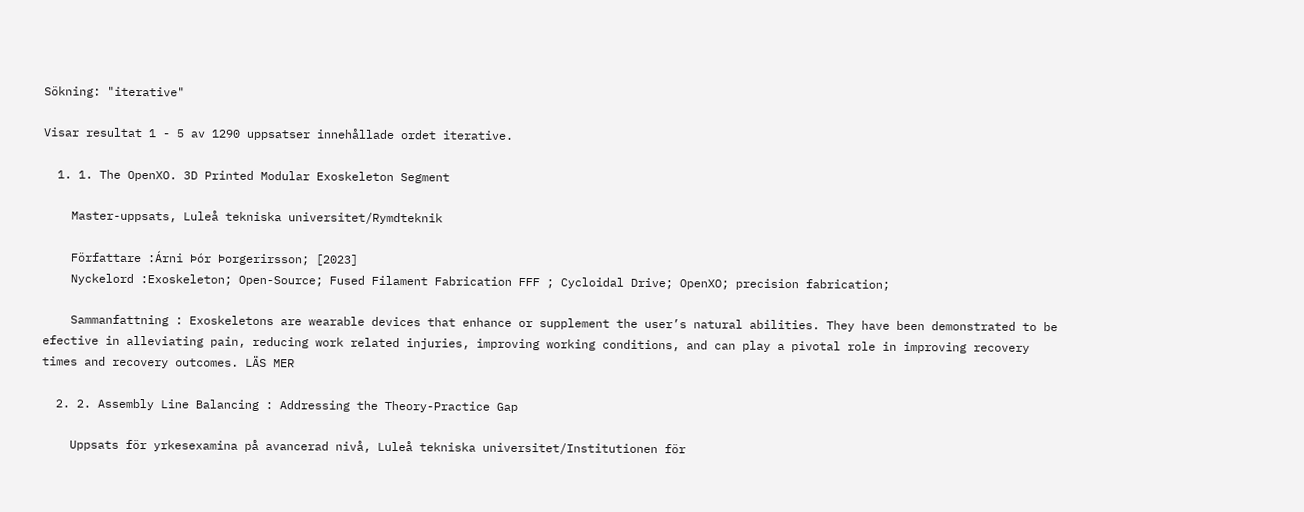Sökning: "iterative"

Visar resultat 1 - 5 av 1290 uppsatser innehållade ordet iterative.

  1. 1. The OpenXO. 3D Printed Modular Exoskeleton Segment

    Master-uppsats, Luleå tekniska universitet/Rymdteknik

    Författare :Árni Þór Þorgerirsson; [2023]
    Nyckelord :Exoskeleton; Open-Source; Fused Filament Fabrication FFF ; Cycloidal Drive; OpenXO; precision fabrication;

    Sammanfattning : Exoskeletons are wearable devices that enhance or supplement the user’s natural abilities. They have been demonstrated to be efective in alleviating pain, reducing work related injuries, improving working conditions, and can play a pivotal role in improving recovery times and recovery outcomes. LÄS MER

  2. 2. Assembly Line Balancing : Addressing the Theory-Practice Gap

    Uppsats för yrkesexamina på avancerad nivå, Luleå tekniska universitet/Institutionen för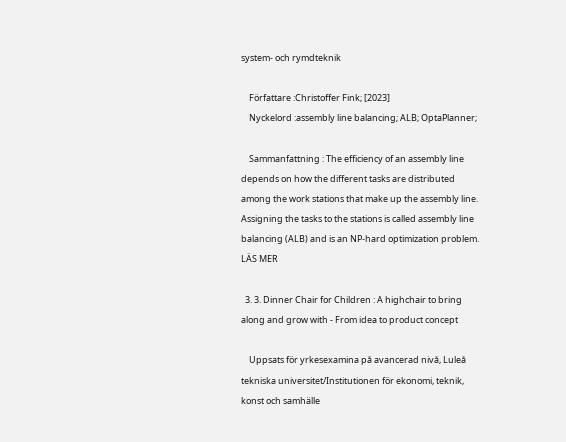system- och rymdteknik

    Författare :Christoffer Fink; [2023]
    Nyckelord :assembly line balancing; ALB; OptaPlanner;

    Sammanfattning : The efficiency of an assembly line depends on how the different tasks are distributed among the work stations that make up the assembly line. Assigning the tasks to the stations is called assembly line balancing (ALB) and is an NP-hard optimization problem. LÄS MER

  3. 3. Dinner Chair for Children : A highchair to bring along and grow with - From idea to product concept

    Uppsats för yrkesexamina på avancerad nivå, Luleå tekniska universitet/Institutionen för ekonomi, teknik, konst och samhälle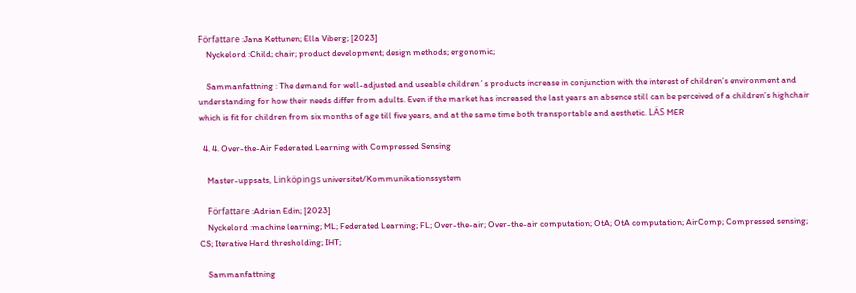Författare :Jana Kettunen; Ella Viberg; [2023]
    Nyckelord :Child; chair; product development; design methods; ergonomic;

    Sammanfattning : The demand for well-adjusted and useable children´s products increase in conjunction with the interest of children’s environment and understanding for how their needs differ from adults. Even if the market has increased the last years an absence still can be perceived of a children’s highchair which is fit for children from six months of age till five years, and at the same time both transportable and aesthetic. LÄS MER

  4. 4. Over-the-Air Federated Learning with Compressed Sensing

    Master-uppsats, Linköpings universitet/Kommunikationssystem

    Författare :Adrian Edin; [2023]
    Nyckelord :machine learning; ML; Federated Learning; FL; Over-the-air; Over-the-air computation; OtA; OtA computation; AirComp; Compressed sensing; CS; Iterative Hard thresholding; IHT;

    Sammanfattning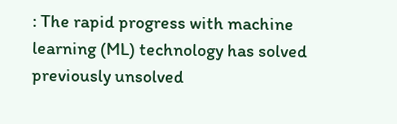: The rapid progress with machine learning (ML) technology has solved previously unsolved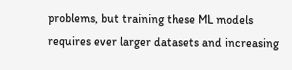problems, but training these ML models requires ever larger datasets and increasing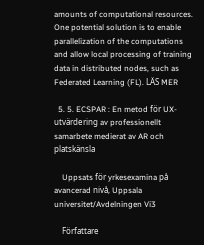amounts of computational resources. One potential solution is to enable parallelization of the computations and allow local processing of training data in distributed nodes, such as Federated Learning (FL). LÄS MER

  5. 5. ECSPAR : En metod för UX-utvärdering av professionellt samarbete medierat av AR och platskänsla

    Uppsats för yrkesexamina på avancerad nivå, Uppsala universitet/Avdelningen Vi3

    Författare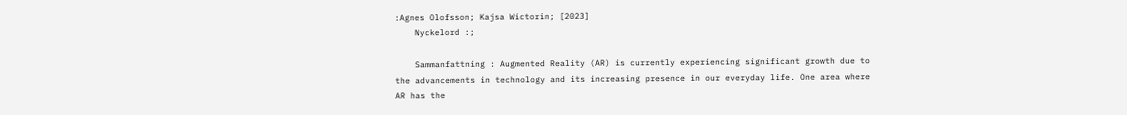:Agnes Olofsson; Kajsa Wictorin; [2023]
    Nyckelord :;

    Sammanfattning : Augmented Reality (AR) is currently experiencing significant growth due to the advancements in technology and its increasing presence in our everyday life. One area where AR has the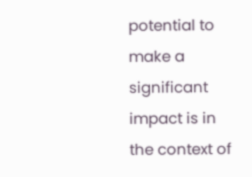potential to make a significant impact is in the context of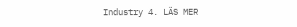Industry 4. LÄS MER